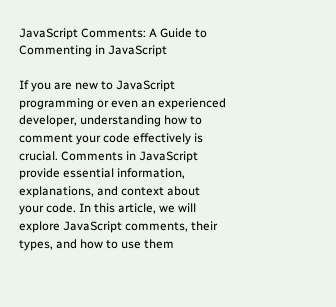JavaScript Comments: A Guide to Commenting in JavaScript

If you are new to JavaScript programming or even an experienced developer, understanding how to comment your code effectively is crucial. Comments in JavaScript provide essential information, explanations, and context about your code. In this article, we will explore JavaScript comments, their types, and how to use them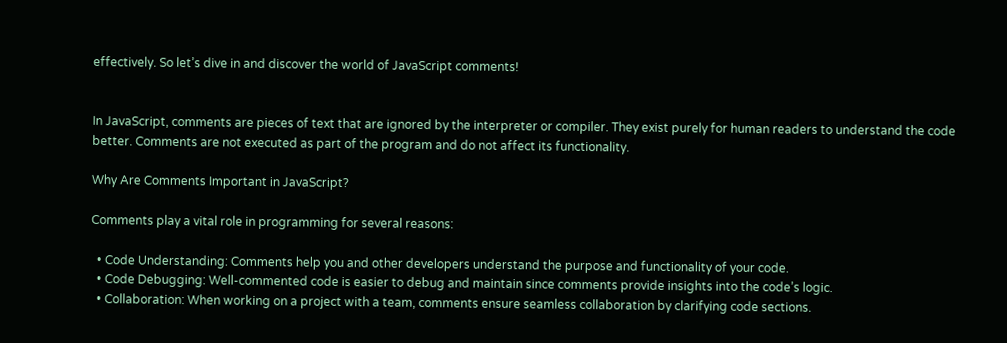effectively. So let’s dive in and discover the world of JavaScript comments!


In JavaScript, comments are pieces of text that are ignored by the interpreter or compiler. They exist purely for human readers to understand the code better. Comments are not executed as part of the program and do not affect its functionality.

Why Are Comments Important in JavaScript?

Comments play a vital role in programming for several reasons:

  • Code Understanding: Comments help you and other developers understand the purpose and functionality of your code.
  • Code Debugging: Well-commented code is easier to debug and maintain since comments provide insights into the code’s logic.
  • Collaboration: When working on a project with a team, comments ensure seamless collaboration by clarifying code sections.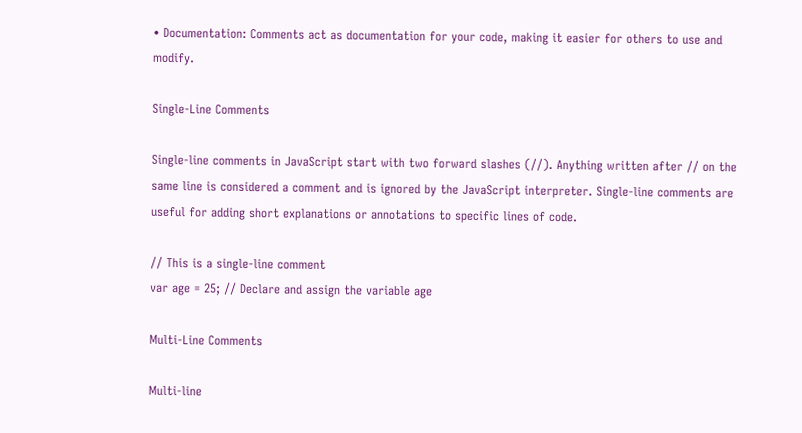• Documentation: Comments act as documentation for your code, making it easier for others to use and modify.

Single-Line Comments

Single-line comments in JavaScript start with two forward slashes (//). Anything written after // on the same line is considered a comment and is ignored by the JavaScript interpreter. Single-line comments are useful for adding short explanations or annotations to specific lines of code.

// This is a single-line comment
var age = 25; // Declare and assign the variable age

Multi-Line Comments

Multi-line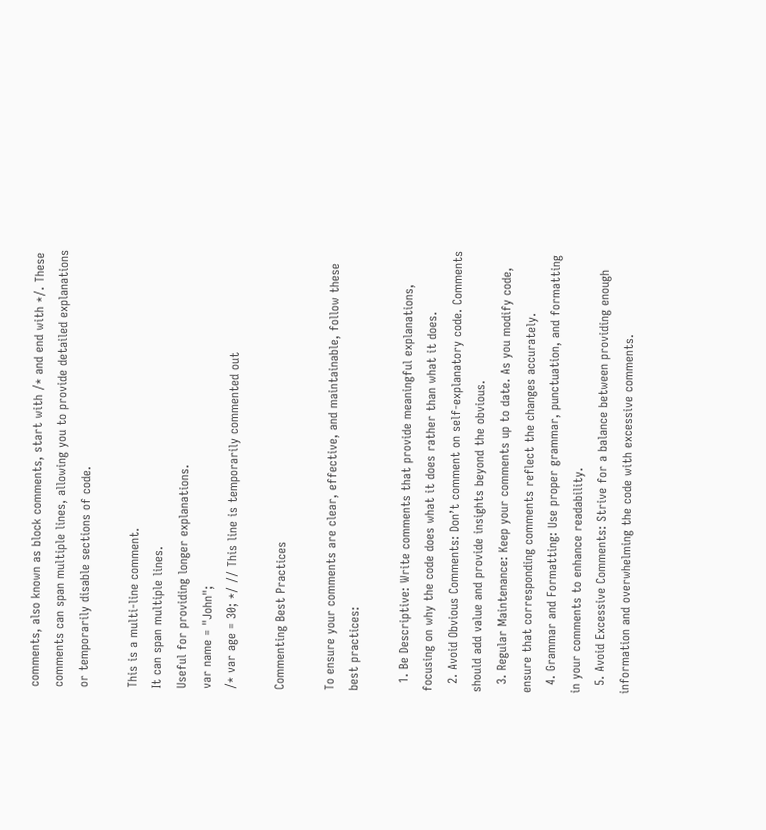comments, also known as block comments, start with /* and end with */. These comments can span multiple lines, allowing you to provide detailed explanations or temporarily disable sections of code.

This is a multi-line comment.
It can span multiple lines.
Useful for providing longer explanations.
var name = "John";
/* var age = 30; */ // This line is temporarily commented out

Commenting Best Practices

To ensure your comments are clear, effective, and maintainable, follow these best practices:

  1. Be Descriptive: Write comments that provide meaningful explanations, focusing on why the code does what it does rather than what it does.
  2. Avoid Obvious Comments: Don’t comment on self-explanatory code. Comments should add value and provide insights beyond the obvious.
  3. Regular Maintenance: Keep your comments up to date. As you modify code, ensure that corresponding comments reflect the changes accurately.
  4. Grammar and Formatting: Use proper grammar, punctuation, and formatting in your comments to enhance readability.
  5. Avoid Excessive Comments: Strive for a balance between providing enough information and overwhelming the code with excessive comments.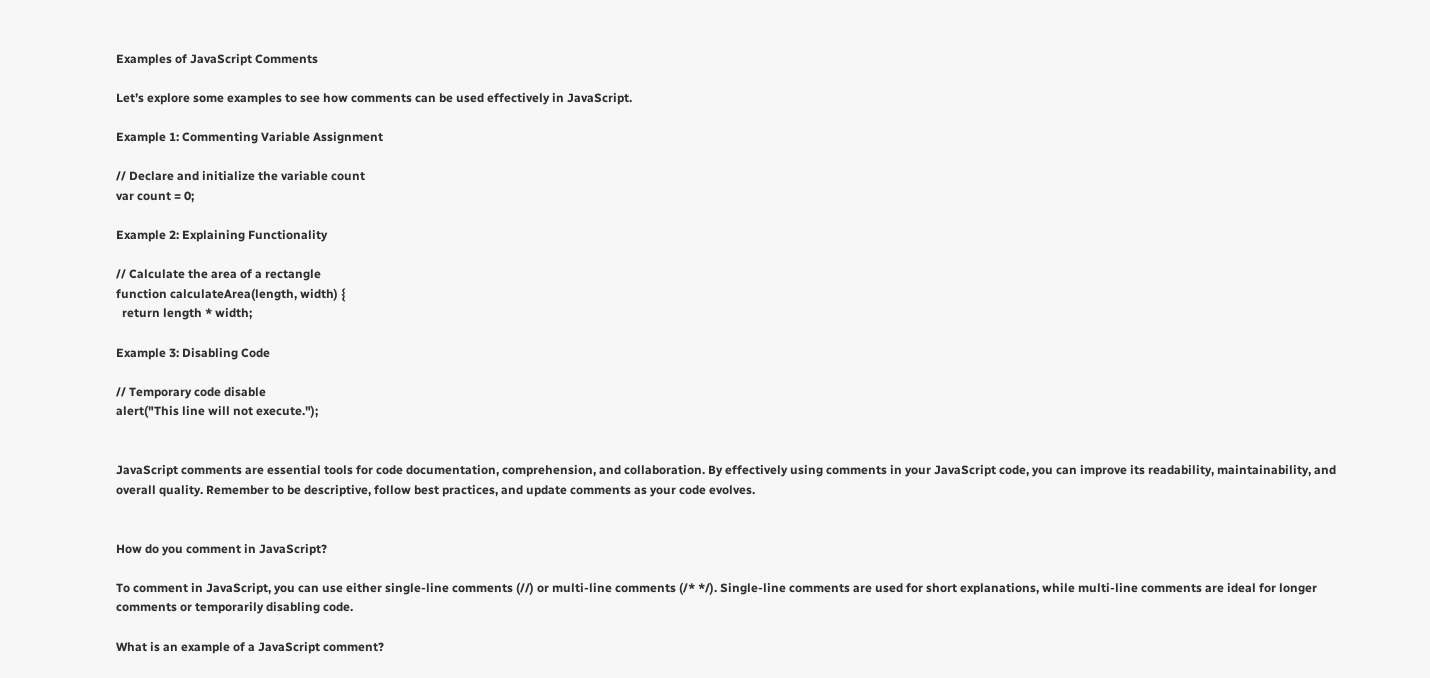Examples of JavaScript Comments

Let’s explore some examples to see how comments can be used effectively in JavaScript.

Example 1: Commenting Variable Assignment

// Declare and initialize the variable count
var count = 0;

Example 2: Explaining Functionality

// Calculate the area of a rectangle
function calculateArea(length, width) {
  return length * width;

Example 3: Disabling Code

// Temporary code disable
alert("This line will not execute.");


JavaScript comments are essential tools for code documentation, comprehension, and collaboration. By effectively using comments in your JavaScript code, you can improve its readability, maintainability, and overall quality. Remember to be descriptive, follow best practices, and update comments as your code evolves.


How do you comment in JavaScript?

To comment in JavaScript, you can use either single-line comments (//) or multi-line comments (/* */). Single-line comments are used for short explanations, while multi-line comments are ideal for longer comments or temporarily disabling code.

What is an example of a JavaScript comment?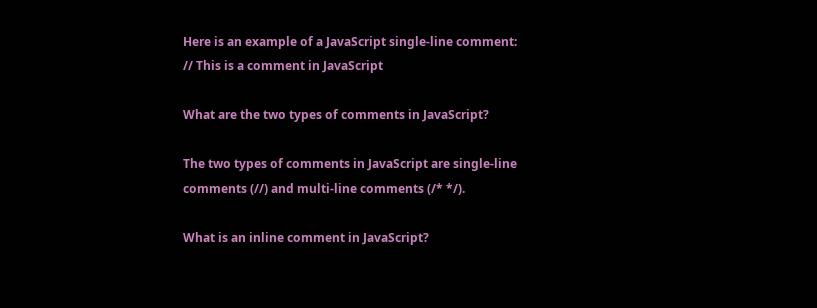Here is an example of a JavaScript single-line comment:
// This is a comment in JavaScript

What are the two types of comments in JavaScript?

The two types of comments in JavaScript are single-line comments (//) and multi-line comments (/* */).

What is an inline comment in JavaScript?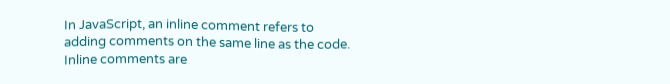In JavaScript, an inline comment refers to adding comments on the same line as the code. Inline comments are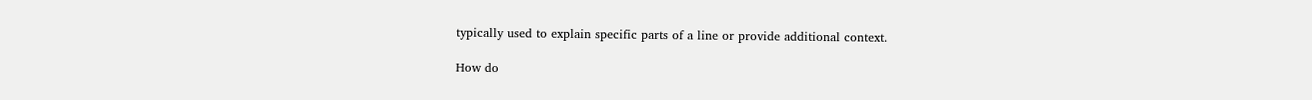typically used to explain specific parts of a line or provide additional context.

How do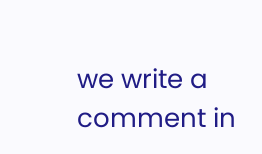we write a comment in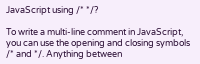JavaScript using /* */?

To write a multi-line comment in JavaScript, you can use the opening and closing symbols /* and */. Anything between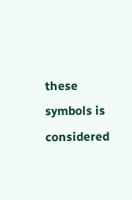these symbols is considered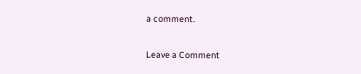a comment.

Leave a Comment